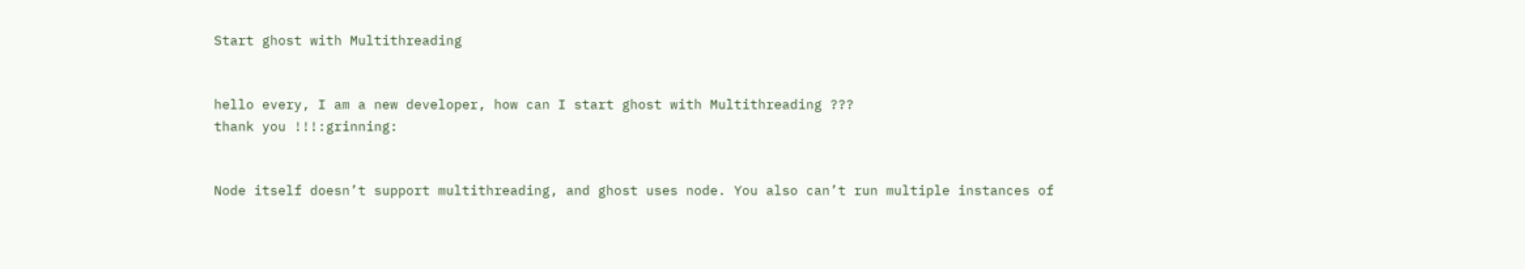Start ghost with Multithreading


hello every, I am a new developer, how can I start ghost with Multithreading ???
thank you !!!:grinning:


Node itself doesn’t support multithreading, and ghost uses node. You also can’t run multiple instances of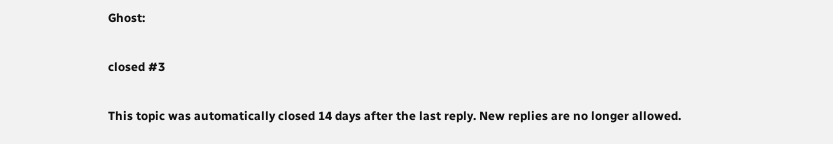Ghost:

closed #3

This topic was automatically closed 14 days after the last reply. New replies are no longer allowed.